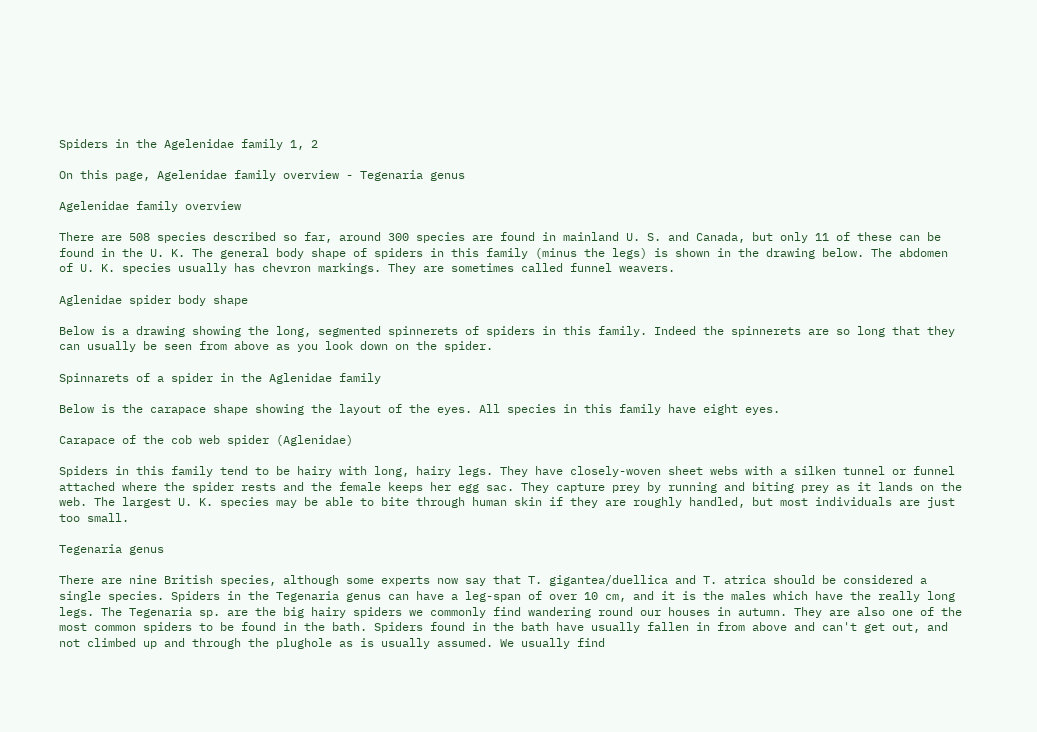Spiders in the Agelenidae family 1, 2

On this page, Agelenidae family overview - Tegenaria genus

Agelenidae family overview

There are 508 species described so far, around 300 species are found in mainland U. S. and Canada, but only 11 of these can be found in the U. K. The general body shape of spiders in this family (minus the legs) is shown in the drawing below. The abdomen of U. K. species usually has chevron markings. They are sometimes called funnel weavers.

Aglenidae spider body shape

Below is a drawing showing the long, segmented spinnerets of spiders in this family. Indeed the spinnerets are so long that they can usually be seen from above as you look down on the spider.

Spinnarets of a spider in the Aglenidae family

Below is the carapace shape showing the layout of the eyes. All species in this family have eight eyes.

Carapace of the cob web spider (Aglenidae)

Spiders in this family tend to be hairy with long, hairy legs. They have closely-woven sheet webs with a silken tunnel or funnel attached where the spider rests and the female keeps her egg sac. They capture prey by running and biting prey as it lands on the web. The largest U. K. species may be able to bite through human skin if they are roughly handled, but most individuals are just too small.

Tegenaria genus

There are nine British species, although some experts now say that T. gigantea/duellica and T. atrica should be considered a single species. Spiders in the Tegenaria genus can have a leg-span of over 10 cm, and it is the males which have the really long legs. The Tegenaria sp. are the big hairy spiders we commonly find wandering round our houses in autumn. They are also one of the most common spiders to be found in the bath. Spiders found in the bath have usually fallen in from above and can't get out, and not climbed up and through the plughole as is usually assumed. We usually find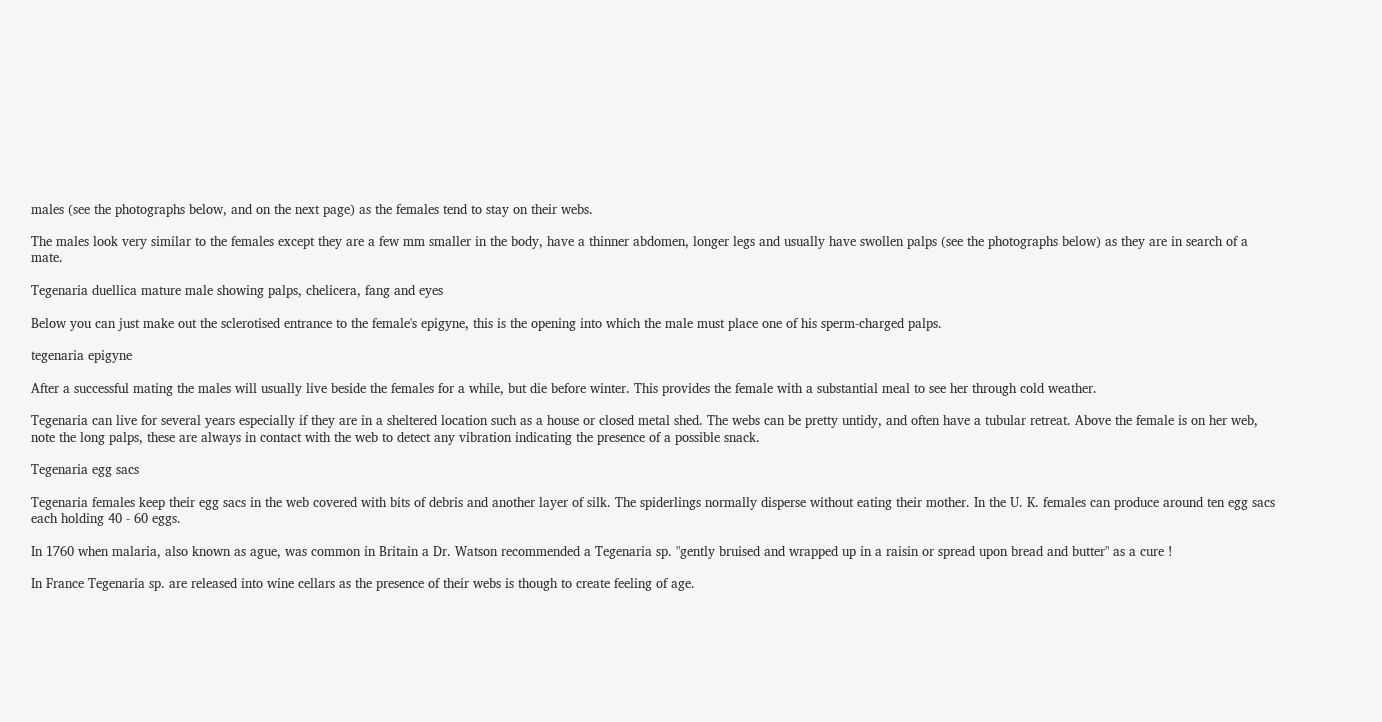males (see the photographs below, and on the next page) as the females tend to stay on their webs.

The males look very similar to the females except they are a few mm smaller in the body, have a thinner abdomen, longer legs and usually have swollen palps (see the photographs below) as they are in search of a mate.

Tegenaria duellica mature male showing palps, chelicera, fang and eyes

Below you can just make out the sclerotised entrance to the female's epigyne, this is the opening into which the male must place one of his sperm-charged palps.

tegenaria epigyne

After a successful mating the males will usually live beside the females for a while, but die before winter. This provides the female with a substantial meal to see her through cold weather.

Tegenaria can live for several years especially if they are in a sheltered location such as a house or closed metal shed. The webs can be pretty untidy, and often have a tubular retreat. Above the female is on her web, note the long palps, these are always in contact with the web to detect any vibration indicating the presence of a possible snack.

Tegenaria egg sacs

Tegenaria females keep their egg sacs in the web covered with bits of debris and another layer of silk. The spiderlings normally disperse without eating their mother. In the U. K. females can produce around ten egg sacs each holding 40 - 60 eggs.

In 1760 when malaria, also known as ague, was common in Britain a Dr. Watson recommended a Tegenaria sp. "gently bruised and wrapped up in a raisin or spread upon bread and butter" as a cure !

In France Tegenaria sp. are released into wine cellars as the presence of their webs is though to create feeling of age.